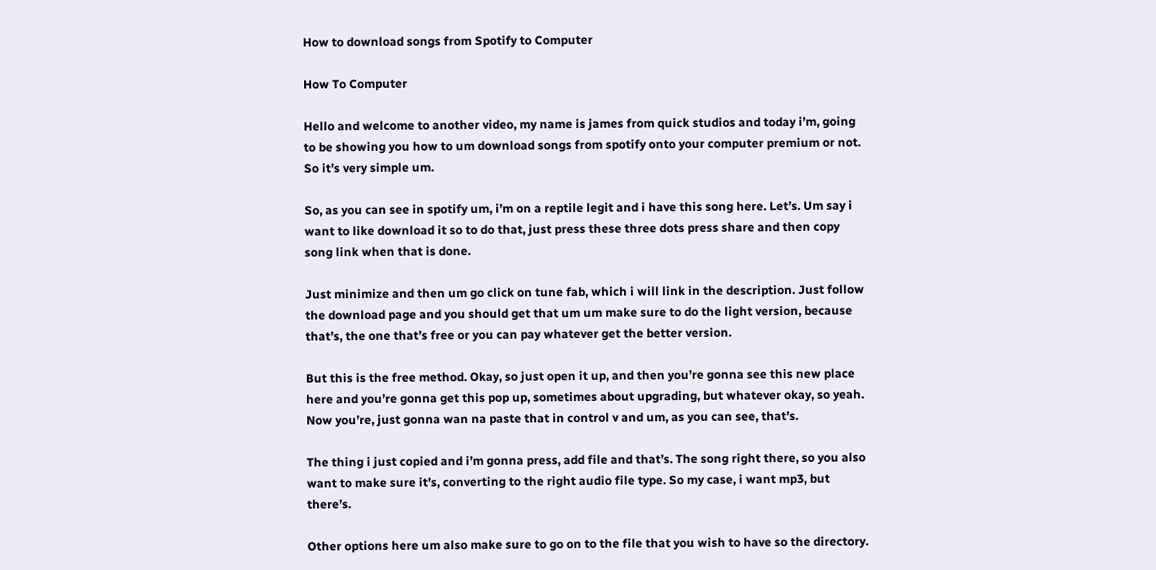How to download songs from Spotify to Computer

How To Computer

Hello and welcome to another video, my name is james from quick studios and today i’m, going to be showing you how to um download songs from spotify onto your computer premium or not. So it’s very simple um.

So, as you can see in spotify um, i’m on a reptile legit and i have this song here. Let’s. Um say i want to like download it so to do that, just press these three dots press share and then copy song link when that is done.

Just minimize and then um go click on tune fab, which i will link in the description. Just follow the download page and you should get that um um make sure to do the light version, because that’s, the one that’s free or you can pay whatever get the better version.

But this is the free method. Okay, so just open it up, and then you’re gonna see this new place here and you’re gonna get this pop up, sometimes about upgrading, but whatever okay, so yeah. Now you’re, just gonna wan na paste that in control v and um, as you can see, that’s.

The thing i just copied and i’m gonna press, add file and that’s. The song right there, so you also want to make sure it’s, converting to the right audio file type. So my case, i want mp3, but there’s.

Other options here um also make sure to go on to the file that you wish to have so the directory.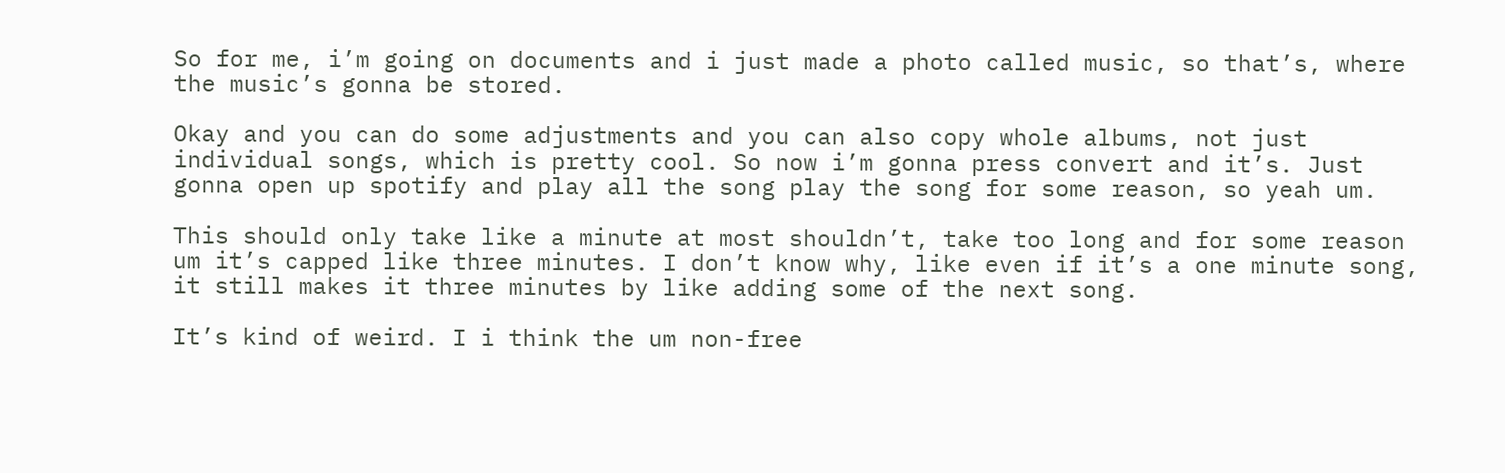So for me, i’m going on documents and i just made a photo called music, so that’s, where the music’s gonna be stored.

Okay and you can do some adjustments and you can also copy whole albums, not just individual songs, which is pretty cool. So now i’m gonna press convert and it’s. Just gonna open up spotify and play all the song play the song for some reason, so yeah um.

This should only take like a minute at most shouldn’t, take too long and for some reason um it’s capped like three minutes. I don’t know why, like even if it’s a one minute song, it still makes it three minutes by like adding some of the next song.

It’s kind of weird. I i think the um non-free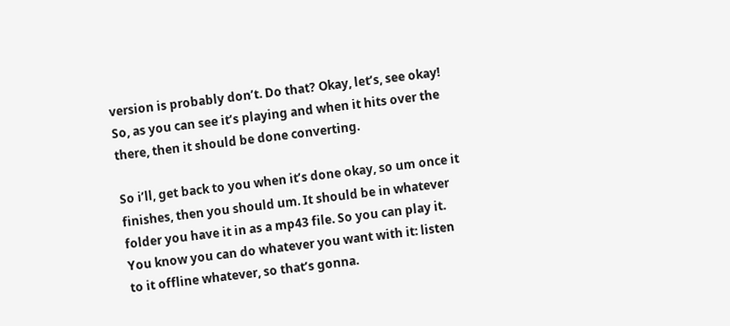version is probably don’t. Do that? Okay, let’s, see okay! So, as you can see it’s playing and when it hits over the there, then it should be done converting.

So i’ll, get back to you when it’s done okay, so um once it finishes, then you should um. It should be in whatever folder you have it in as a mp43 file. So you can play it. You know you can do whatever you want with it: listen to it offline whatever, so that’s gonna.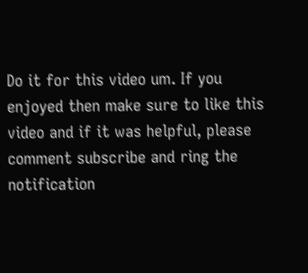Do it for this video um. If you enjoyed then make sure to like this video and if it was helpful, please comment subscribe and ring the notification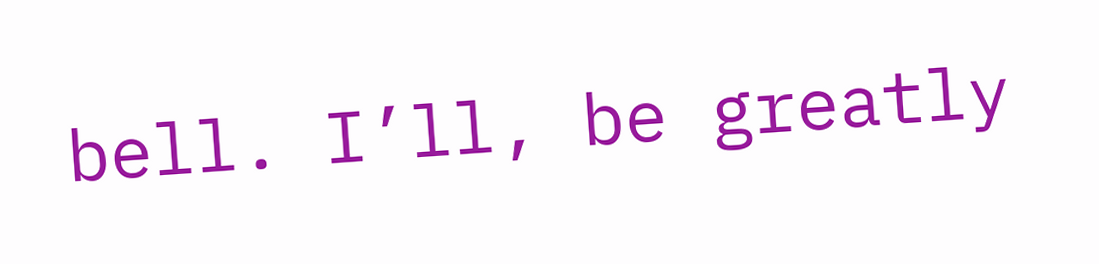bell. I’ll, be greatly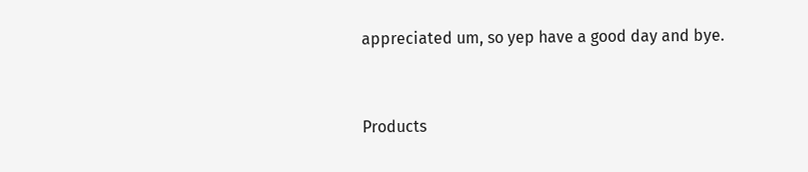appreciated um, so yep have a good day and bye.


Products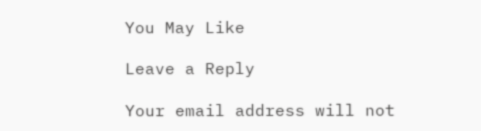You May Like

Leave a Reply

Your email address will not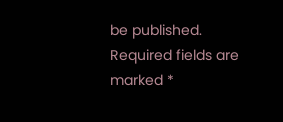be published. Required fields are marked *